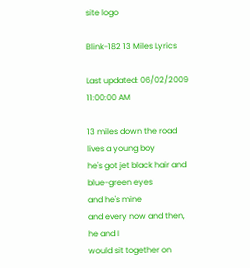site logo

Blink-182 13 Miles Lyrics

Last updated: 06/02/2009 11:00:00 AM

13 miles down the road lives a young boy
he's got jet black hair and blue-green eyes
and he's mine
and every now and then, he and I
would sit together on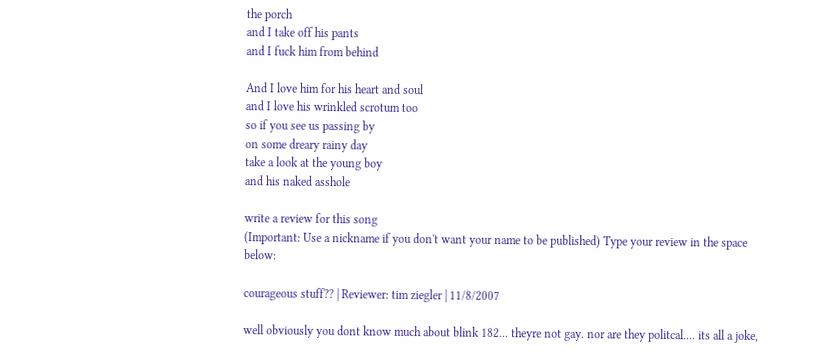the porch
and I take off his pants
and I fuck him from behind

And I love him for his heart and soul
and I love his wrinkled scrotum too
so if you see us passing by
on some dreary rainy day
take a look at the young boy
and his naked asshole

write a review for this song
(Important: Use a nickname if you don't want your name to be published) Type your review in the space below:

courageous stuff?? | Reviewer: tim ziegler | 11/8/2007

well obviously you dont know much about blink 182... theyre not gay. nor are they politcal.... its all a joke,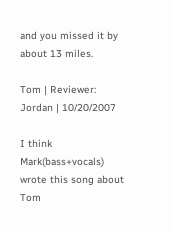and you missed it by about 13 miles.

Tom | Reviewer: Jordan | 10/20/2007

I think Mark(bass+vocals) wrote this song about Tom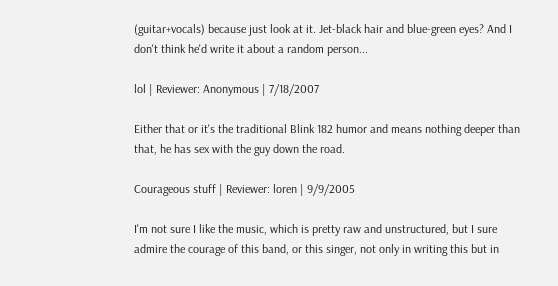(guitar+vocals) because just look at it. Jet-black hair and blue-green eyes? And I don't think he'd write it about a random person...

lol | Reviewer: Anonymous | 7/18/2007

Either that or it's the traditional Blink 182 humor and means nothing deeper than that, he has sex with the guy down the road.

Courageous stuff | Reviewer: loren | 9/9/2005

I'm not sure I like the music, which is pretty raw and unstructured, but I sure admire the courage of this band, or this singer, not only in writing this but in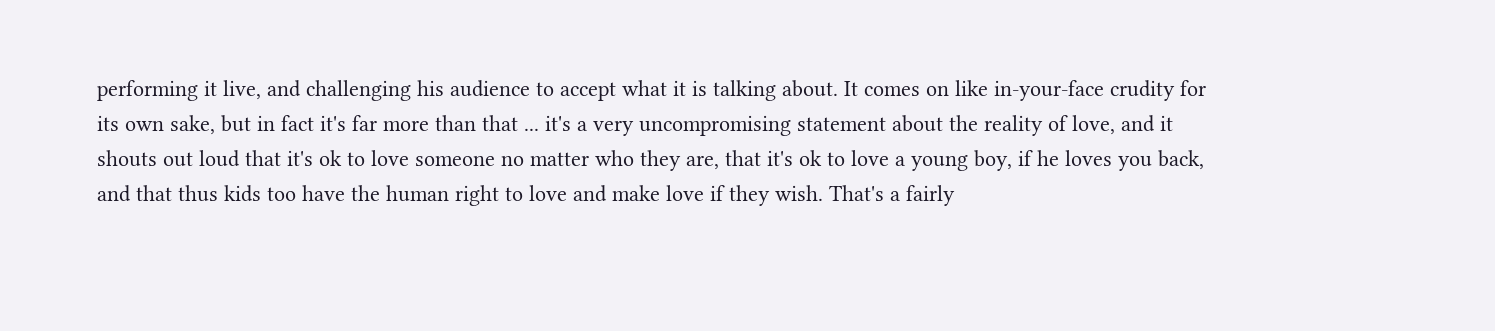performing it live, and challenging his audience to accept what it is talking about. It comes on like in-your-face crudity for its own sake, but in fact it's far more than that ... it's a very uncompromising statement about the reality of love, and it shouts out loud that it's ok to love someone no matter who they are, that it's ok to love a young boy, if he loves you back, and that thus kids too have the human right to love and make love if they wish. That's a fairly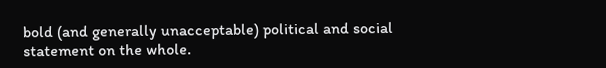bold (and generally unacceptable) political and social statement on the whole.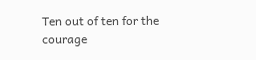Ten out of ten for the courage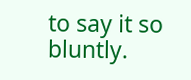to say it so bluntly.